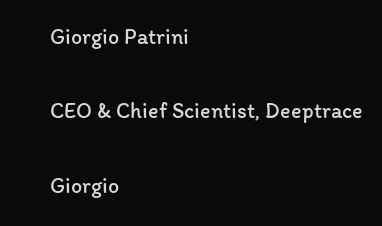Giorgio Patrini

CEO & Chief Scientist, Deeptrace

Giorgio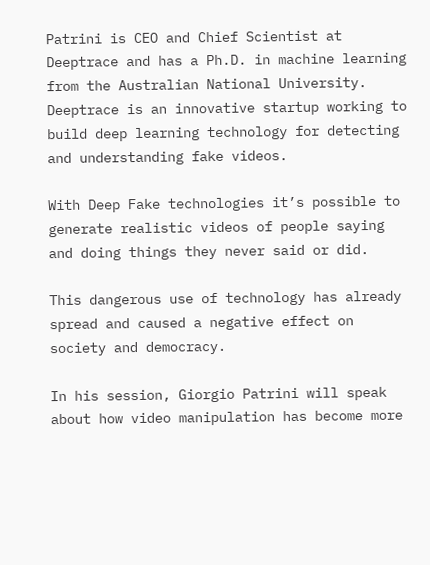Patrini is CEO and Chief Scientist at Deeptrace and has a Ph.D. in machine learning from the Australian National University. Deeptrace is an innovative startup working to build deep learning technology for detecting and understanding fake videos.

With Deep Fake technologies it’s possible to generate realistic videos of people saying and doing things they never said or did.

This dangerous use of technology has already spread and caused a negative effect on society and democracy.

In his session, Giorgio Patrini will speak about how video manipulation has become more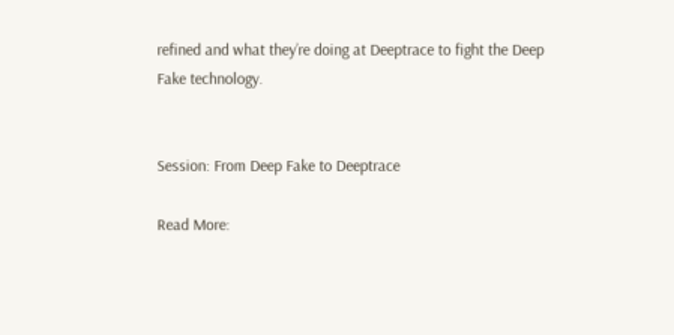refined and what they’re doing at Deeptrace to fight the Deep Fake technology.


Session: From Deep Fake to Deeptrace

Read More: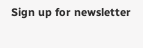Sign up for newsletter